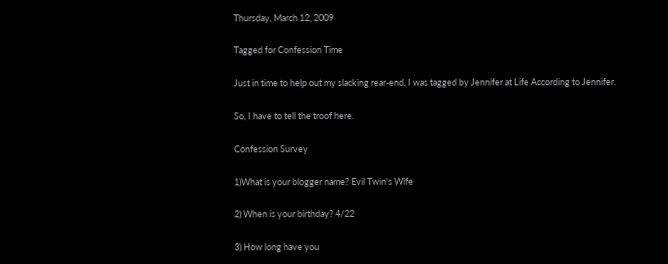Thursday, March 12, 2009

Tagged for Confession Time

Just in time to help out my slacking rear-end, I was tagged by Jennifer at Life According to Jennifer.

So, I have to tell the troof here.

Confession Survey

1)What is your blogger name? Evil Twin's Wife

2) When is your birthday? 4/22

3) How long have you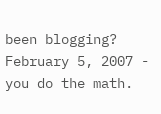been blogging? February 5, 2007 - you do the math.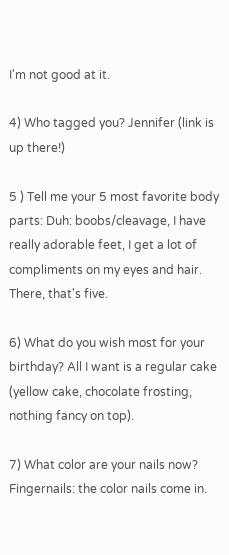I'm not good at it.

4) Who tagged you? Jennifer (link is up there!)

5 ) Tell me your 5 most favorite body parts: Duh: boobs/cleavage, I have really adorable feet, I get a lot of compliments on my eyes and hair. There, that's five.

6) What do you wish most for your birthday? All I want is a regular cake (yellow cake, chocolate frosting, nothing fancy on top).

7) What color are your nails now? Fingernails: the color nails come in.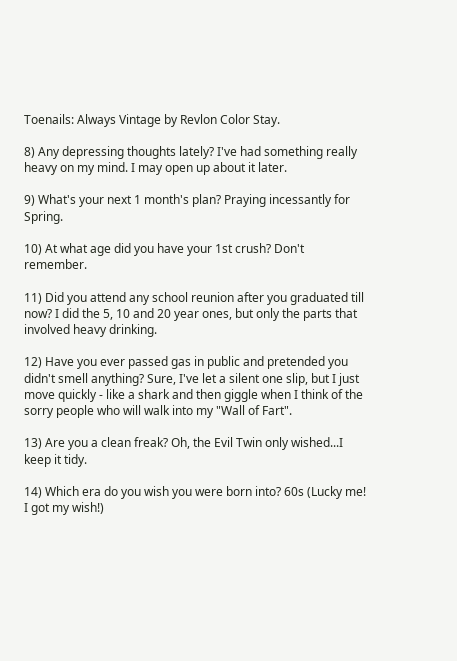Toenails: Always Vintage by Revlon Color Stay.

8) Any depressing thoughts lately? I've had something really heavy on my mind. I may open up about it later.

9) What's your next 1 month's plan? Praying incessantly for Spring.

10) At what age did you have your 1st crush? Don't remember.

11) Did you attend any school reunion after you graduated till now? I did the 5, 10 and 20 year ones, but only the parts that involved heavy drinking.

12) Have you ever passed gas in public and pretended you didn't smell anything? Sure, I've let a silent one slip, but I just move quickly - like a shark and then giggle when I think of the sorry people who will walk into my "Wall of Fart".

13) Are you a clean freak? Oh, the Evil Twin only wished...I keep it tidy.

14) Which era do you wish you were born into? 60s (Lucky me! I got my wish!)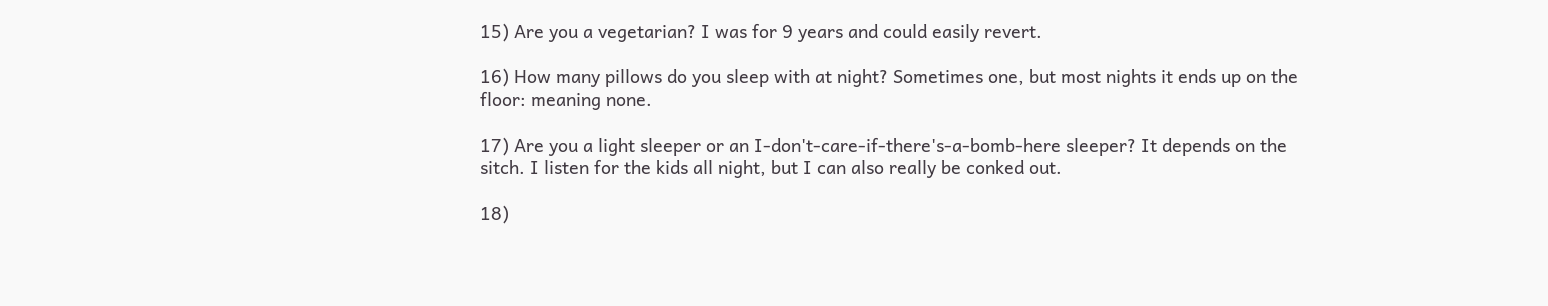15) Are you a vegetarian? I was for 9 years and could easily revert.

16) How many pillows do you sleep with at night? Sometimes one, but most nights it ends up on the floor: meaning none.

17) Are you a light sleeper or an I-don't-care-if-there's-a-bomb-here sleeper? It depends on the sitch. I listen for the kids all night, but I can also really be conked out.

18)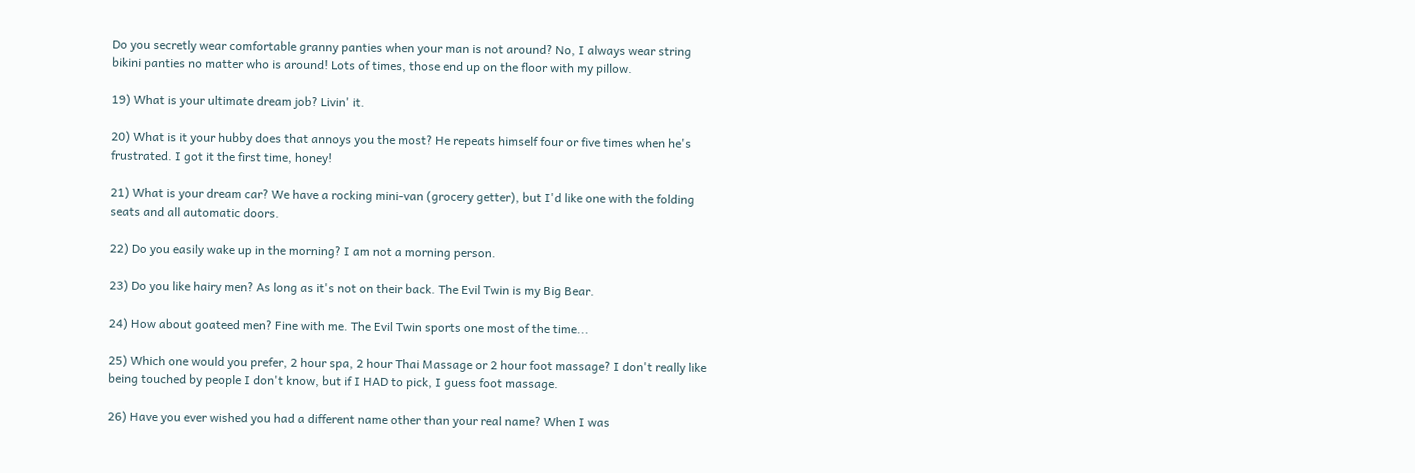Do you secretly wear comfortable granny panties when your man is not around? No, I always wear string bikini panties no matter who is around! Lots of times, those end up on the floor with my pillow.

19) What is your ultimate dream job? Livin' it.

20) What is it your hubby does that annoys you the most? He repeats himself four or five times when he's frustrated. I got it the first time, honey!

21) What is your dream car? We have a rocking mini-van (grocery getter), but I'd like one with the folding seats and all automatic doors.

22) Do you easily wake up in the morning? I am not a morning person.

23) Do you like hairy men? As long as it's not on their back. The Evil Twin is my Big Bear.

24) How about goateed men? Fine with me. The Evil Twin sports one most of the time...

25) Which one would you prefer, 2 hour spa, 2 hour Thai Massage or 2 hour foot massage? I don't really like being touched by people I don't know, but if I HAD to pick, I guess foot massage.

26) Have you ever wished you had a different name other than your real name? When I was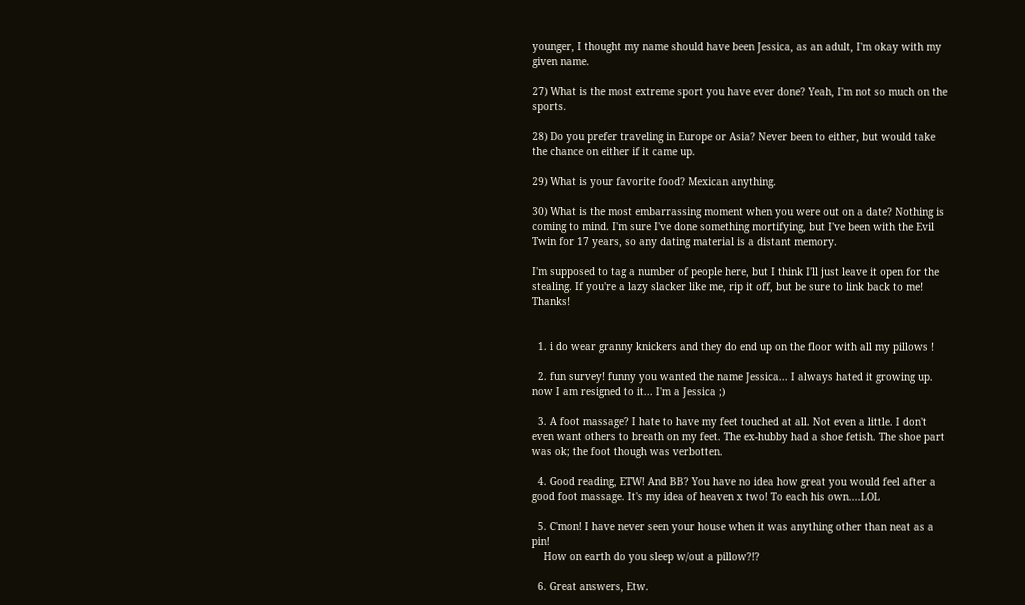younger, I thought my name should have been Jessica, as an adult, I'm okay with my given name.

27) What is the most extreme sport you have ever done? Yeah, I'm not so much on the sports.

28) Do you prefer traveling in Europe or Asia? Never been to either, but would take the chance on either if it came up.

29) What is your favorite food? Mexican anything.

30) What is the most embarrassing moment when you were out on a date? Nothing is coming to mind. I'm sure I've done something mortifying, but I've been with the Evil Twin for 17 years, so any dating material is a distant memory.

I'm supposed to tag a number of people here, but I think I'll just leave it open for the stealing. If you're a lazy slacker like me, rip it off, but be sure to link back to me! Thanks!


  1. i do wear granny knickers and they do end up on the floor with all my pillows !

  2. fun survey! funny you wanted the name Jessica... I always hated it growing up. now I am resigned to it... I'm a Jessica ;)

  3. A foot massage? I hate to have my feet touched at all. Not even a little. I don't even want others to breath on my feet. The ex-hubby had a shoe fetish. The shoe part was ok; the foot though was verbotten.

  4. Good reading, ETW! And BB? You have no idea how great you would feel after a good foot massage. It's my idea of heaven x two! To each his own....LOL

  5. C'mon! I have never seen your house when it was anything other than neat as a pin!
    How on earth do you sleep w/out a pillow?!?

  6. Great answers, Etw.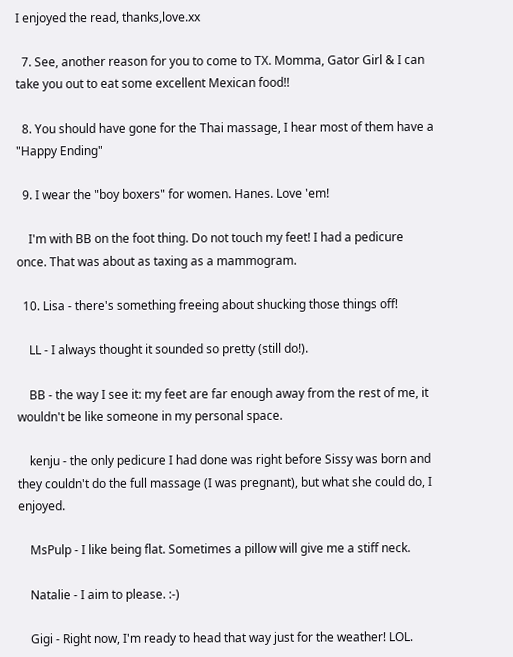I enjoyed the read, thanks,love.xx

  7. See, another reason for you to come to TX. Momma, Gator Girl & I can take you out to eat some excellent Mexican food!!

  8. You should have gone for the Thai massage, I hear most of them have a "Happy Ending"

  9. I wear the "boy boxers" for women. Hanes. Love 'em!

    I'm with BB on the foot thing. Do not touch my feet! I had a pedicure once. That was about as taxing as a mammogram.

  10. Lisa - there's something freeing about shucking those things off!

    LL - I always thought it sounded so pretty (still do!).

    BB - the way I see it: my feet are far enough away from the rest of me, it wouldn't be like someone in my personal space.

    kenju - the only pedicure I had done was right before Sissy was born and they couldn't do the full massage (I was pregnant), but what she could do, I enjoyed.

    MsPulp - I like being flat. Sometimes a pillow will give me a stiff neck.

    Natalie - I aim to please. :-)

    Gigi - Right now, I'm ready to head that way just for the weather! LOL.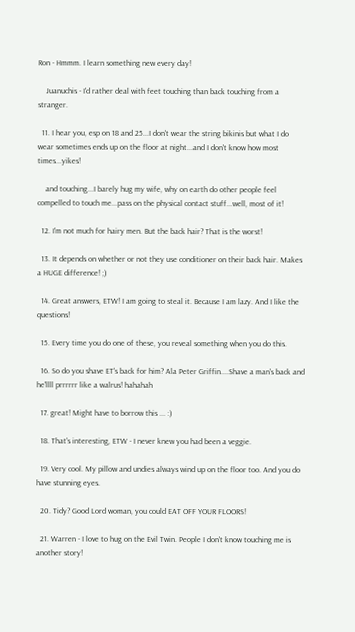Ron - Hmmm. I learn something new every day!

    Juanuchis - I'd rather deal with feet touching than back touching from a stranger.

  11. I hear you, esp on 18 and 25...I don't wear the string bikinis but what I do wear sometimes ends up on the floor at night...and I don't know how most times...yikes!

    and touching...I barely hug my wife, why on earth do other people feel compelled to touch me...pass on the physical contact stuff...well, most of it!

  12. I'm not much for hairy men. But the back hair? That is the worst!

  13. It depends on whether or not they use conditioner on their back hair. Makes a HUGE difference! ;)

  14. Great answers, ETW! I am going to steal it. Because I am lazy. And I like the questions!

  15. Every time you do one of these, you reveal something when you do this.

  16. So do you shave ET's back for him? Ala Peter Griffin....Shave a man's back and he'llll prrrrrr like a walrus! hahahah

  17. great! Might have to borrow this ... :)

  18. That's interesting, ETW - I never knew you had been a veggie.

  19. Very cool. My pillow and undies always wind up on the floor too. And you do have stunning eyes.

  20. Tidy? Good Lord woman, you could EAT OFF YOUR FLOORS!

  21. Warren - I love to hug on the Evil Twin. People I don't know touching me is another story!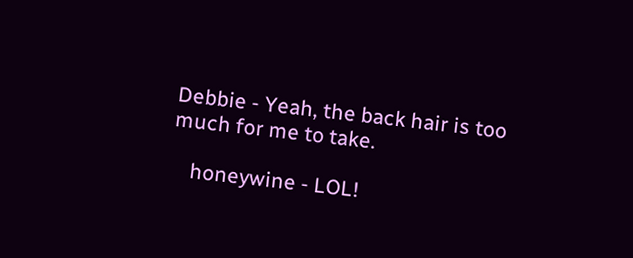Debbie - Yeah, the back hair is too much for me to take.

    honeywine - LOL!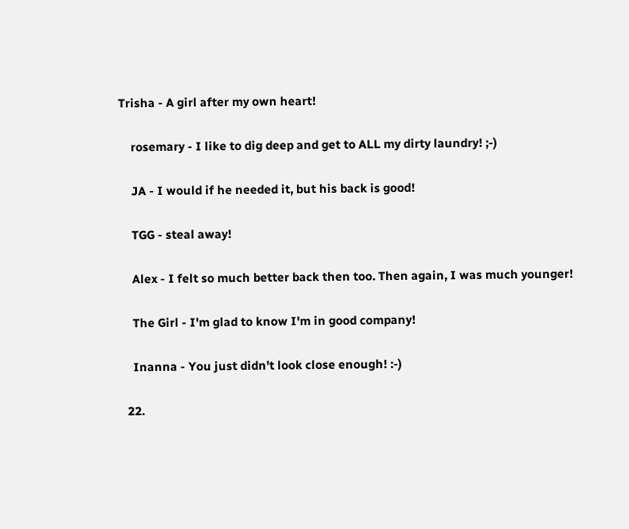Trisha - A girl after my own heart!

    rosemary - I like to dig deep and get to ALL my dirty laundry! ;-)

    JA - I would if he needed it, but his back is good!

    TGG - steal away!

    Alex - I felt so much better back then too. Then again, I was much younger!

    The Girl - I'm glad to know I'm in good company!

    Inanna - You just didn't look close enough! :-)

  22.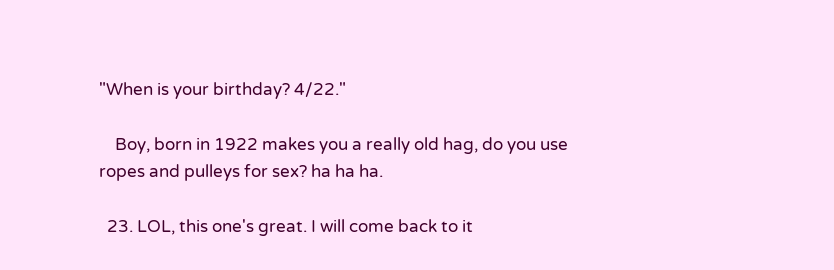"When is your birthday? 4/22."

    Boy, born in 1922 makes you a really old hag, do you use ropes and pulleys for sex? ha ha ha.

  23. LOL, this one's great. I will come back to it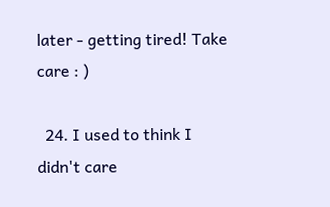later - getting tired! Take care : )

  24. I used to think I didn't care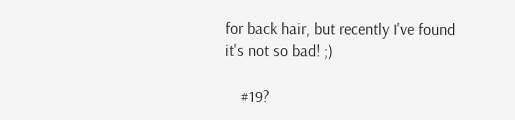for back hair, but recently I've found it's not so bad! ;)

    #19?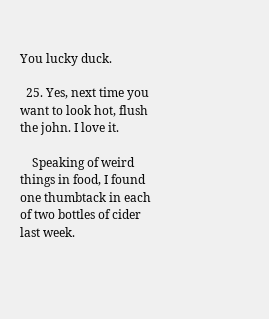You lucky duck.

  25. Yes, next time you want to look hot, flush the john. I love it.

    Speaking of weird things in food, I found one thumbtack in each of two bottles of cider last week.